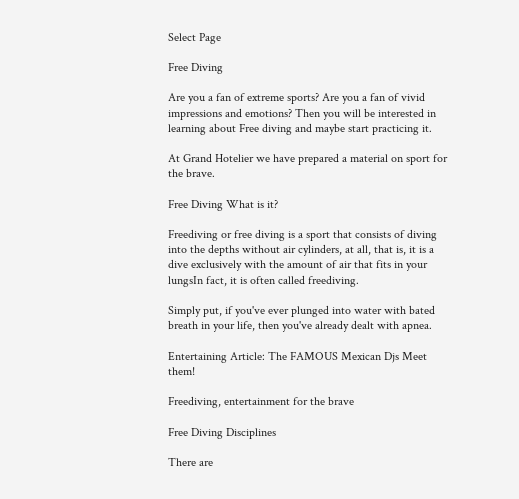Select Page

Free Diving

Are you a fan of extreme sports? Are you a fan of vivid impressions and emotions? Then you will be interested in learning about Free diving and maybe start practicing it.

At Grand Hotelier we have prepared a material on sport for the brave.

Free Diving What is it?

Freediving or free diving is a sport that consists of diving into the depths without air cylinders, at all, that is, it is a dive exclusively with the amount of air that fits in your lungsIn fact, it is often called freediving.

Simply put, if you've ever plunged into water with bated breath in your life, then you've already dealt with apnea.

Entertaining Article: The FAMOUS Mexican Djs Meet them!

Freediving, entertainment for the brave

Free Diving Disciplines

There are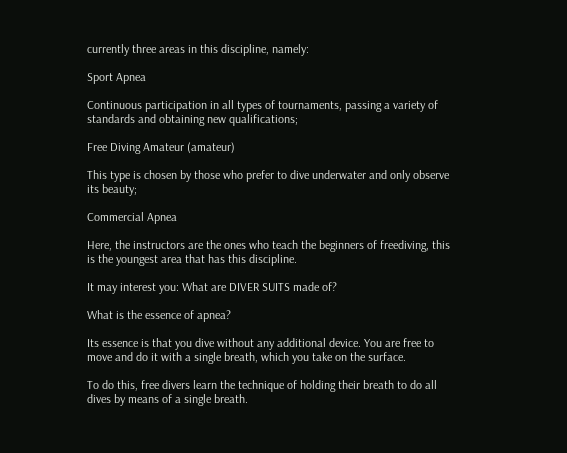currently three areas in this discipline, namely:

Sport Apnea

Continuous participation in all types of tournaments, passing a variety of standards and obtaining new qualifications;

Free Diving Amateur (amateur)

This type is chosen by those who prefer to dive underwater and only observe its beauty;

Commercial Apnea

Here, the instructors are the ones who teach the beginners of freediving, this is the youngest area that has this discipline.

It may interest you: What are DIVER SUITS made of?

What is the essence of apnea?

Its essence is that you dive without any additional device. You are free to move and do it with a single breath, which you take on the surface.

To do this, free divers learn the technique of holding their breath to do all dives by means of a single breath.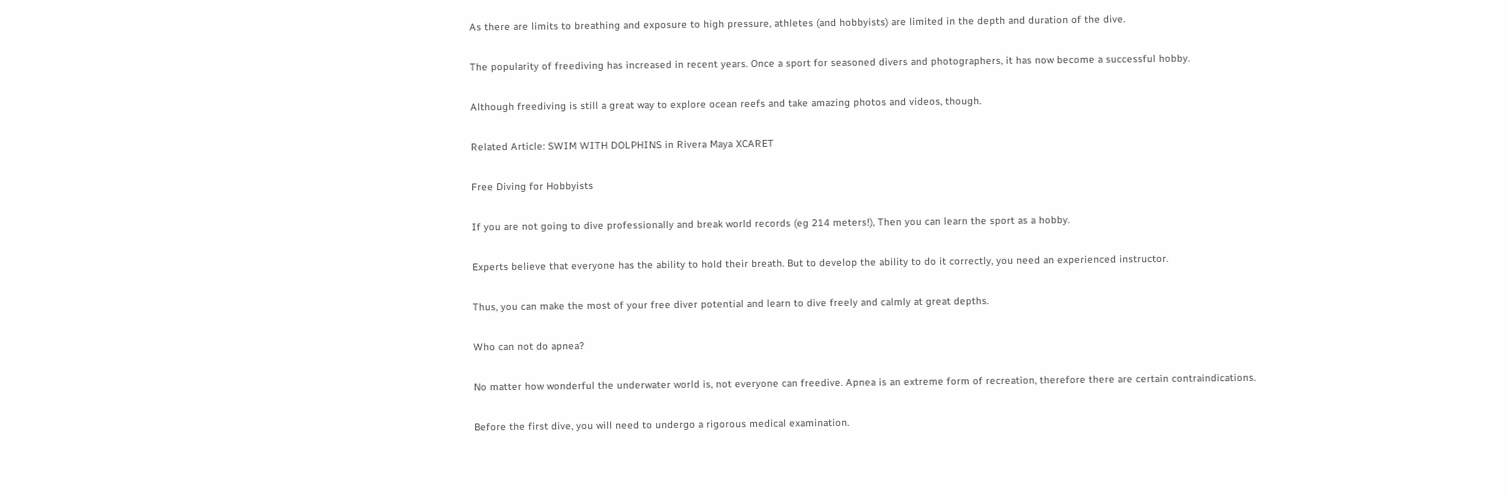As there are limits to breathing and exposure to high pressure, athletes (and hobbyists) are limited in the depth and duration of the dive.

The popularity of freediving has increased in recent years. Once a sport for seasoned divers and photographers, it has now become a successful hobby.

Although freediving is still a great way to explore ocean reefs and take amazing photos and videos, though.

Related Article: SWIM WITH DOLPHINS in Rivera Maya XCARET

Free Diving for Hobbyists

If you are not going to dive professionally and break world records (eg 214 meters!), Then you can learn the sport as a hobby.

Experts believe that everyone has the ability to hold their breath. But to develop the ability to do it correctly, you need an experienced instructor.

Thus, you can make the most of your free diver potential and learn to dive freely and calmly at great depths.

Who can not do apnea?

No matter how wonderful the underwater world is, not everyone can freedive. Apnea is an extreme form of recreation, therefore there are certain contraindications.

Before the first dive, you will need to undergo a rigorous medical examination.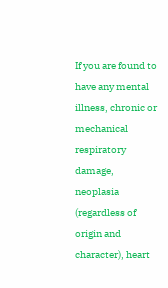If you are found to have any mental illness, chronic or mechanical respiratory damage, neoplasia (regardless of origin and character), heart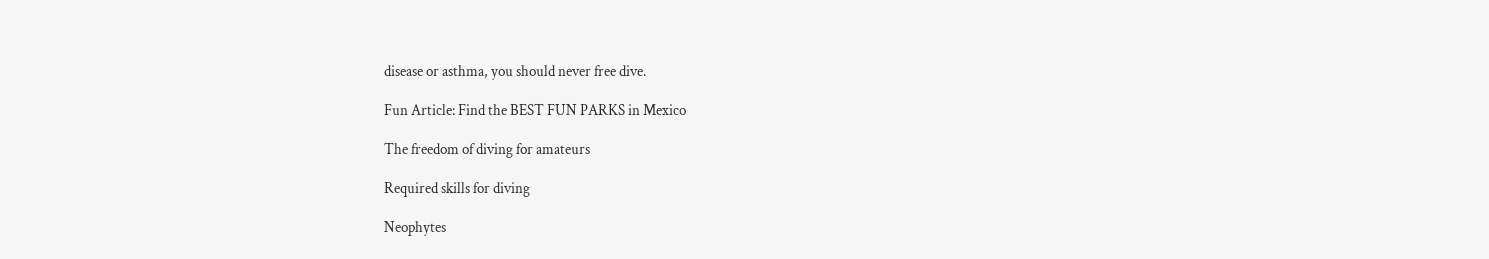disease or asthma, you should never free dive.

Fun Article: Find the BEST FUN PARKS in Mexico

The freedom of diving for amateurs

Required skills for diving

Neophytes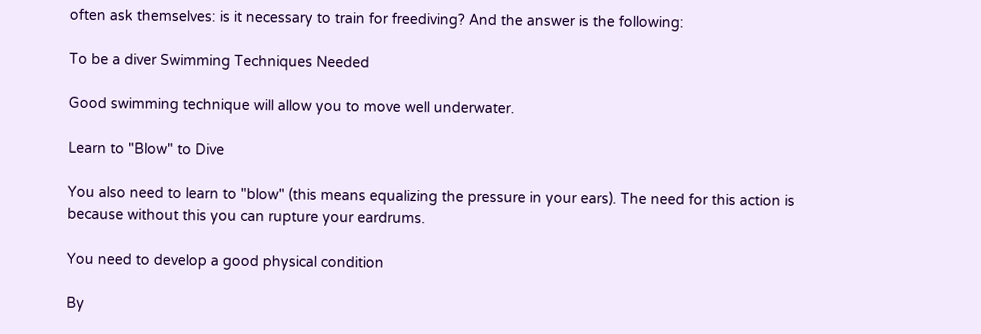often ask themselves: is it necessary to train for freediving? And the answer is the following:

To be a diver Swimming Techniques Needed

Good swimming technique will allow you to move well underwater.

Learn to "Blow" to Dive

You also need to learn to "blow" (this means equalizing the pressure in your ears). The need for this action is because without this you can rupture your eardrums.

You need to develop a good physical condition

By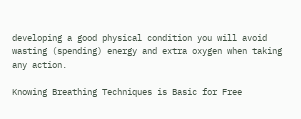developing a good physical condition you will avoid wasting (spending) energy and extra oxygen when taking any action.

Knowing Breathing Techniques is Basic for Free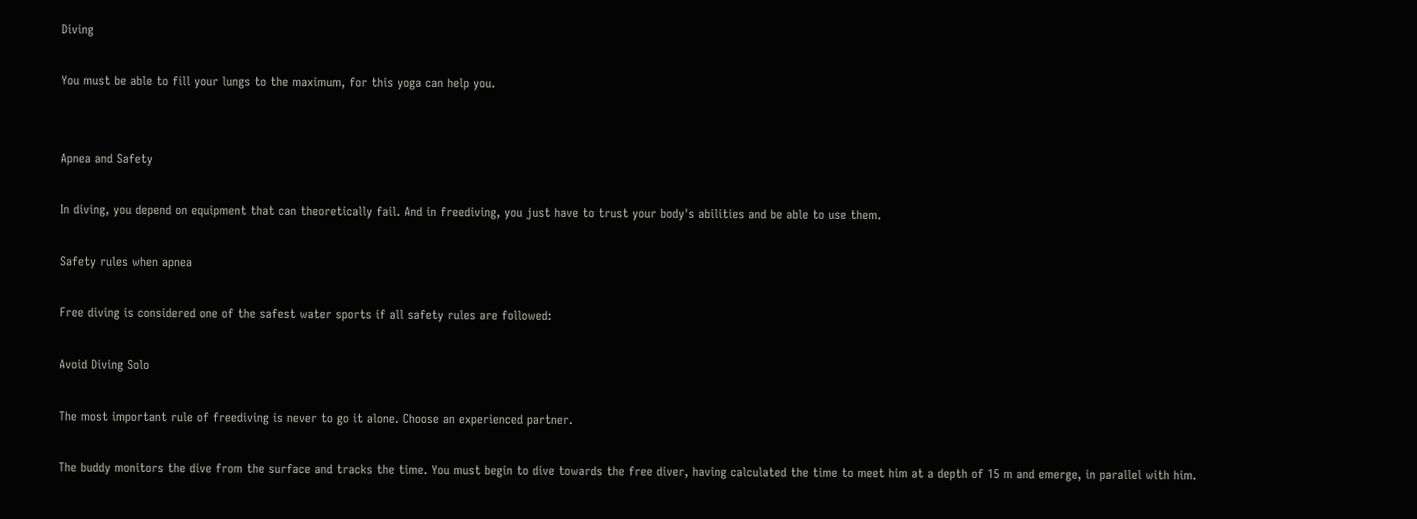Diving

You must be able to fill your lungs to the maximum, for this yoga can help you.


Apnea and Safety

In diving, you depend on equipment that can theoretically fail. And in freediving, you just have to trust your body's abilities and be able to use them.

Safety rules when apnea

Free diving is considered one of the safest water sports if all safety rules are followed:

Avoid Diving Solo

The most important rule of freediving is never to go it alone. Choose an experienced partner.

The buddy monitors the dive from the surface and tracks the time. You must begin to dive towards the free diver, having calculated the time to meet him at a depth of 15 m and emerge, in parallel with him.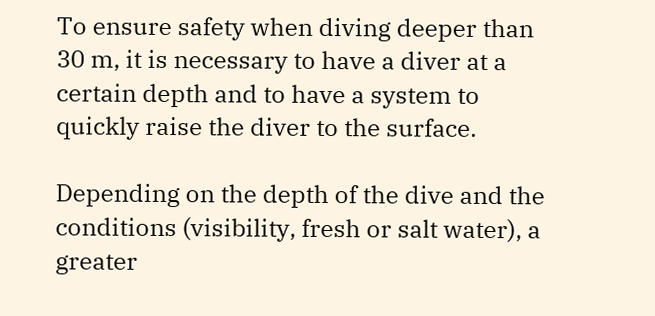To ensure safety when diving deeper than 30 m, it is necessary to have a diver at a certain depth and to have a system to quickly raise the diver to the surface.

Depending on the depth of the dive and the conditions (visibility, fresh or salt water), a greater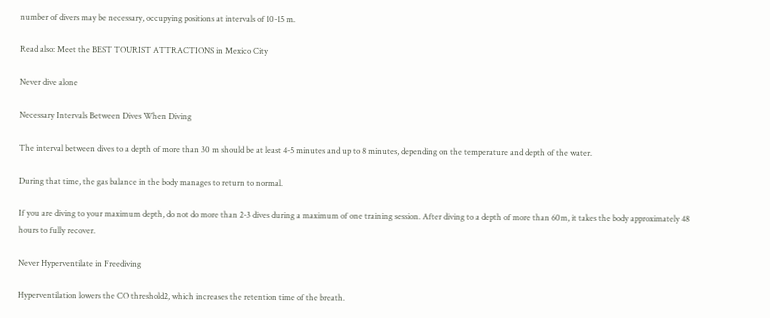number of divers may be necessary, occupying positions at intervals of 10-15 m.

Read also: Meet the BEST TOURIST ATTRACTIONS in Mexico City

Never dive alone

Necessary Intervals Between Dives When Diving

The interval between dives to a depth of more than 30 m should be at least 4-5 minutes and up to 8 minutes, depending on the temperature and depth of the water.

During that time, the gas balance in the body manages to return to normal.

If you are diving to your maximum depth, do not do more than 2-3 dives during a maximum of one training session. After diving to a depth of more than 60m, it takes the body approximately 48 hours to fully recover.

Never Hyperventilate in Freediving

Hyperventilation lowers the CO threshold2, which increases the retention time of the breath.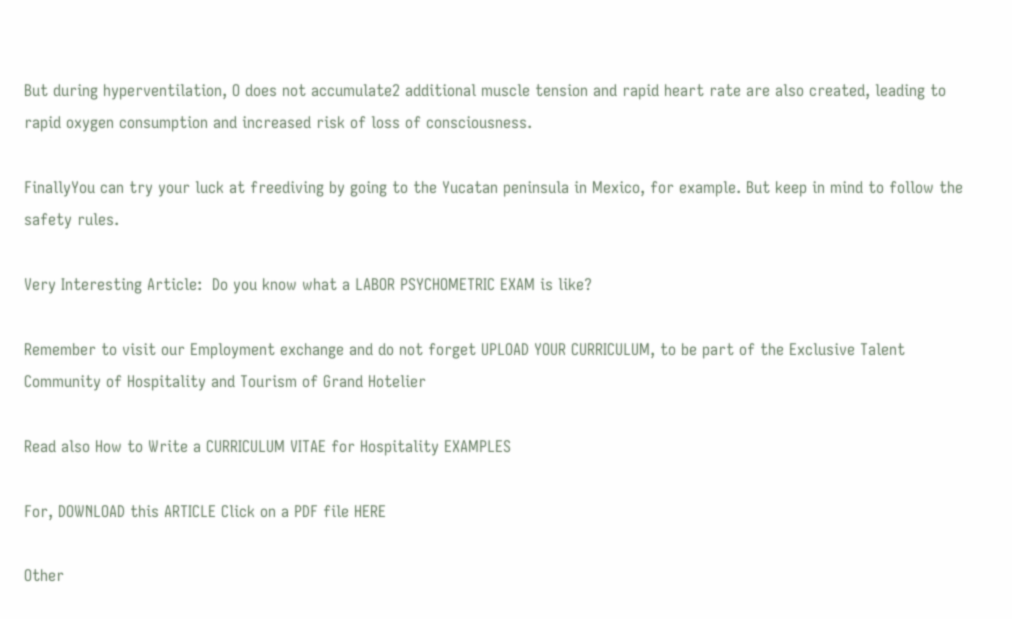But during hyperventilation, O does not accumulate2 additional muscle tension and rapid heart rate are also created, leading to rapid oxygen consumption and increased risk of loss of consciousness.

FinallyYou can try your luck at freediving by going to the Yucatan peninsula in Mexico, for example. But keep in mind to follow the safety rules.

Very Interesting Article:  Do you know what a LABOR PSYCHOMETRIC EXAM is like?

Remember to visit our Employment exchange and do not forget UPLOAD YOUR CURRICULUM, to be part of the Exclusive Talent Community of Hospitality and Tourism of Grand Hotelier

Read also How to Write a CURRICULUM VITAE for Hospitality EXAMPLES

For, DOWNLOAD this ARTICLE Click on a PDF file HERE

Other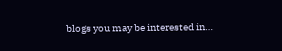blogs you may be interested in…